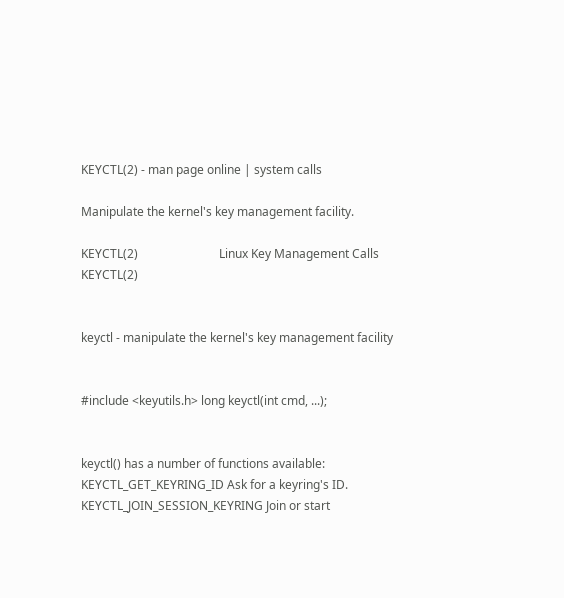KEYCTL(2) - man page online | system calls

Manipulate the kernel's key management facility.

KEYCTL(2)                           Linux Key Management Calls                          KEYCTL(2)


keyctl - manipulate the kernel's key management facility


#include <keyutils.h> long keyctl(int cmd, ...);


keyctl() has a number of functions available: KEYCTL_GET_KEYRING_ID Ask for a keyring's ID. KEYCTL_JOIN_SESSION_KEYRING Join or start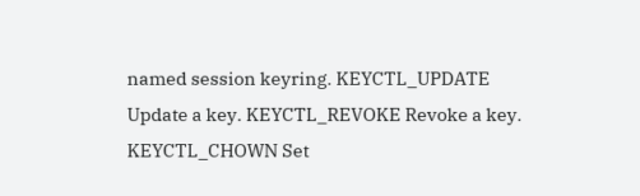named session keyring. KEYCTL_UPDATE Update a key. KEYCTL_REVOKE Revoke a key. KEYCTL_CHOWN Set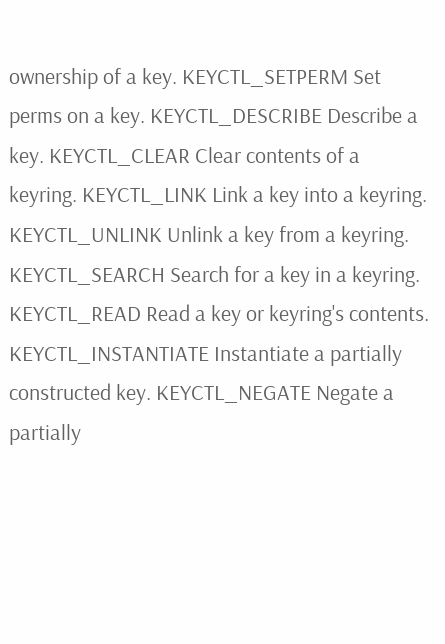ownership of a key. KEYCTL_SETPERM Set perms on a key. KEYCTL_DESCRIBE Describe a key. KEYCTL_CLEAR Clear contents of a keyring. KEYCTL_LINK Link a key into a keyring. KEYCTL_UNLINK Unlink a key from a keyring. KEYCTL_SEARCH Search for a key in a keyring. KEYCTL_READ Read a key or keyring's contents. KEYCTL_INSTANTIATE Instantiate a partially constructed key. KEYCTL_NEGATE Negate a partially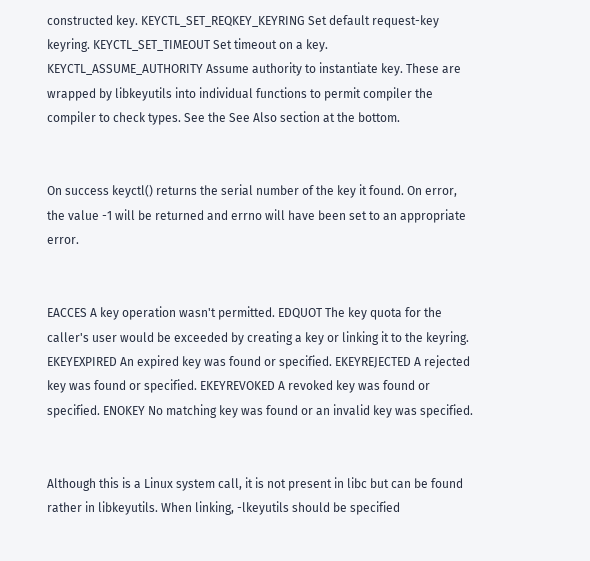constructed key. KEYCTL_SET_REQKEY_KEYRING Set default request-key keyring. KEYCTL_SET_TIMEOUT Set timeout on a key. KEYCTL_ASSUME_AUTHORITY Assume authority to instantiate key. These are wrapped by libkeyutils into individual functions to permit compiler the compiler to check types. See the See Also section at the bottom.


On success keyctl() returns the serial number of the key it found. On error, the value -1 will be returned and errno will have been set to an appropriate error.


EACCES A key operation wasn't permitted. EDQUOT The key quota for the caller's user would be exceeded by creating a key or linking it to the keyring. EKEYEXPIRED An expired key was found or specified. EKEYREJECTED A rejected key was found or specified. EKEYREVOKED A revoked key was found or specified. ENOKEY No matching key was found or an invalid key was specified.


Although this is a Linux system call, it is not present in libc but can be found rather in libkeyutils. When linking, -lkeyutils should be specified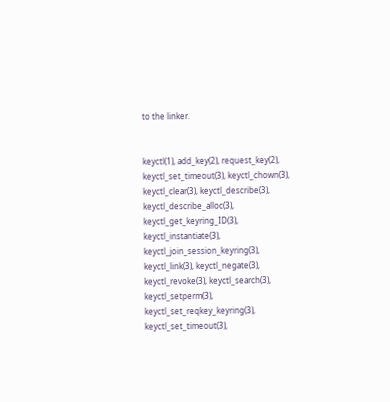to the linker.


keyctl(1), add_key(2), request_key(2), keyctl_set_timeout(3), keyctl_chown(3), keyctl_clear(3), keyctl_describe(3), keyctl_describe_alloc(3), keyctl_get_keyring_ID(3), keyctl_instantiate(3), keyctl_join_session_keyring(3), keyctl_link(3), keyctl_negate(3), keyctl_revoke(3), keyctl_search(3), keyctl_setperm(3), keyctl_set_reqkey_keyring(3), keyctl_set_timeout(3),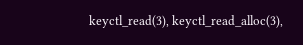keyctl_read(3), keyctl_read_alloc(3),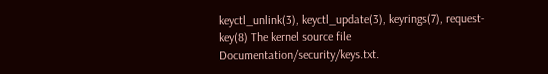keyctl_unlink(3), keyctl_update(3), keyrings(7), request-key(8) The kernel source file Documentation/security/keys.txt.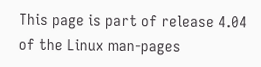This page is part of release 4.04 of the Linux man-pages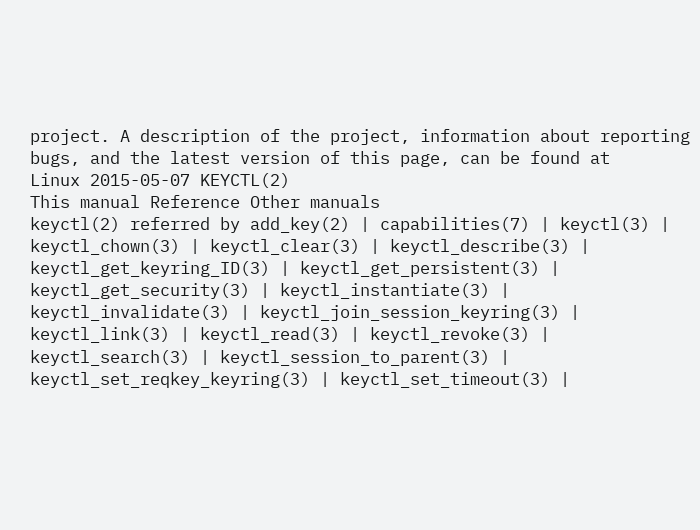project. A description of the project, information about reporting bugs, and the latest version of this page, can be found at
Linux 2015-05-07 KEYCTL(2)
This manual Reference Other manuals
keyctl(2) referred by add_key(2) | capabilities(7) | keyctl(3) | keyctl_chown(3) | keyctl_clear(3) | keyctl_describe(3) | keyctl_get_keyring_ID(3) | keyctl_get_persistent(3) | keyctl_get_security(3) | keyctl_instantiate(3) | keyctl_invalidate(3) | keyctl_join_session_keyring(3) | keyctl_link(3) | keyctl_read(3) | keyctl_revoke(3) | keyctl_search(3) | keyctl_session_to_parent(3) | keyctl_set_reqkey_keyring(3) | keyctl_set_timeout(3) |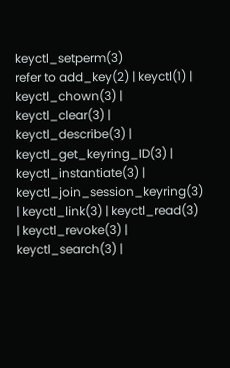keyctl_setperm(3)
refer to add_key(2) | keyctl(1) | keyctl_chown(3) | keyctl_clear(3) | keyctl_describe(3) | keyctl_get_keyring_ID(3) | keyctl_instantiate(3) | keyctl_join_session_keyring(3) | keyctl_link(3) | keyctl_read(3) | keyctl_revoke(3) | keyctl_search(3) |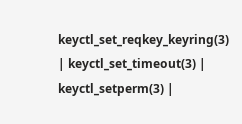keyctl_set_reqkey_keyring(3) | keyctl_set_timeout(3) | keyctl_setperm(3) |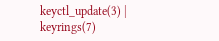keyctl_update(3) | keyrings(7)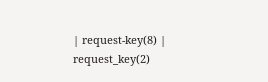| request-key(8) | request_key(2)